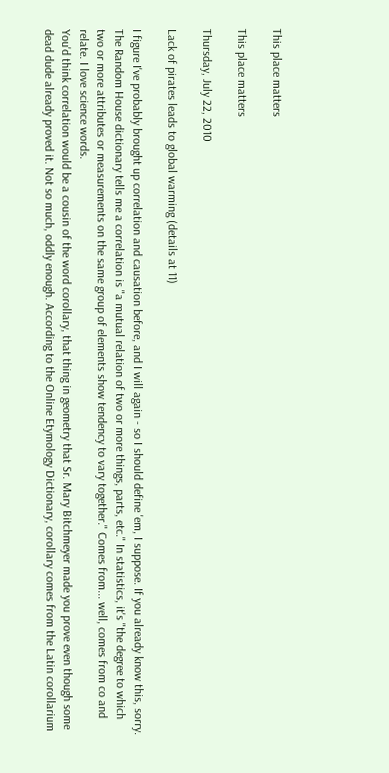This place matters

This place matters

Thursday, July 22, 2010

Lack of pirates leads to global warming (details at 11)

I figure I've probably brought up correlation and causation before, and I will again - so I should define 'em, I suppose. If you already know this, sorry.
The Random House dictionary tells me a correlation is "a mutual relation of two or more things, parts, etc." In statistics, it's "the degree to which two or more attributes or measurements on the same group of elements show tendency to vary together." Comes from... well, comes from co and relate. I love science words.
You'd think correlation would be a cousin of the word corollary, that thing in geometry that Sr. Mary Bitchmeyer made you prove even though some dead dude already proved it. Not so much, oddly enough. According to the Online Etymology Dictionary, corollary comes from the Latin corollarium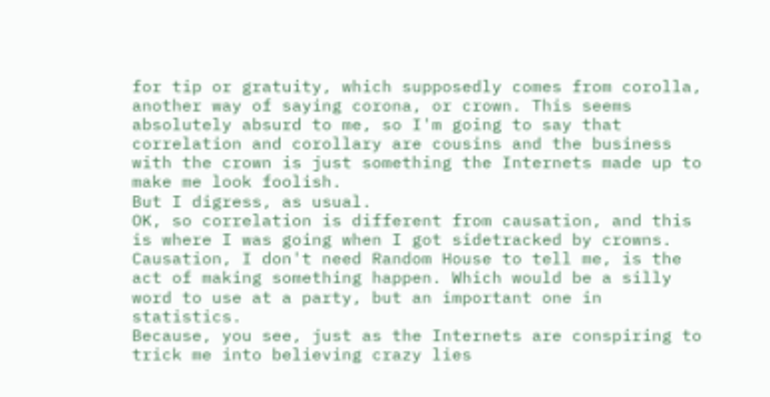for tip or gratuity, which supposedly comes from corolla, another way of saying corona, or crown. This seems absolutely absurd to me, so I'm going to say that correlation and corollary are cousins and the business with the crown is just something the Internets made up to make me look foolish.
But I digress, as usual.
OK, so correlation is different from causation, and this is where I was going when I got sidetracked by crowns. Causation, I don't need Random House to tell me, is the act of making something happen. Which would be a silly word to use at a party, but an important one in statistics.
Because, you see, just as the Internets are conspiring to trick me into believing crazy lies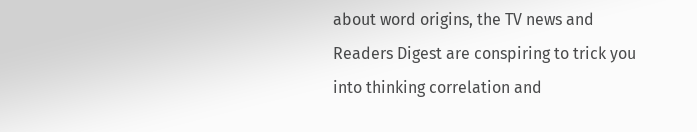about word origins, the TV news and Readers Digest are conspiring to trick you into thinking correlation and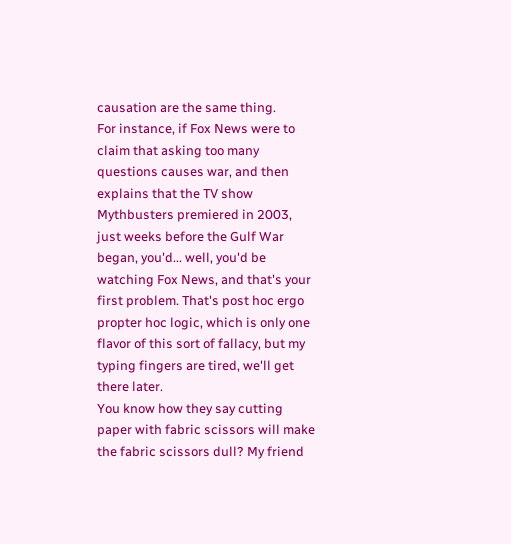causation are the same thing.
For instance, if Fox News were to claim that asking too many questions causes war, and then explains that the TV show Mythbusters premiered in 2003, just weeks before the Gulf War began, you'd... well, you'd be watching Fox News, and that's your first problem. That's post hoc ergo propter hoc logic, which is only one flavor of this sort of fallacy, but my typing fingers are tired, we'll get there later.
You know how they say cutting paper with fabric scissors will make the fabric scissors dull? My friend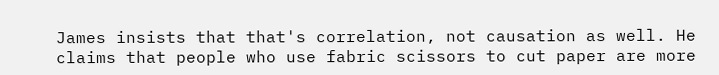James insists that that's correlation, not causation as well. He claims that people who use fabric scissors to cut paper are more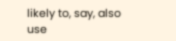likely to, say, also use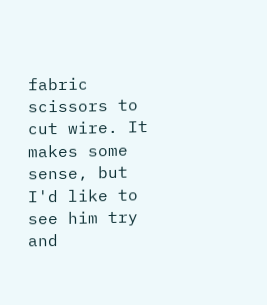fabric scissors to cut wire. It makes some sense, but I'd like to see him try and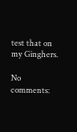test that on my Ginghers.

No comments: